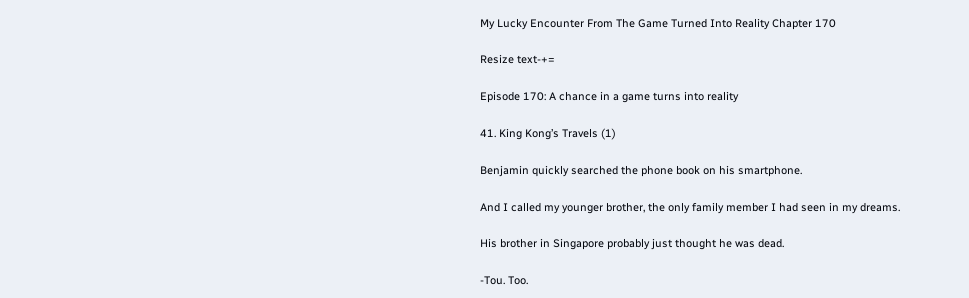My Lucky Encounter From The Game Turned Into Reality Chapter 170

Resize text-+=

Episode 170: A chance in a game turns into reality

41. King Kong’s Travels (1)

Benjamin quickly searched the phone book on his smartphone.

And I called my younger brother, the only family member I had seen in my dreams.

His brother in Singapore probably just thought he was dead.

-Tou. Too.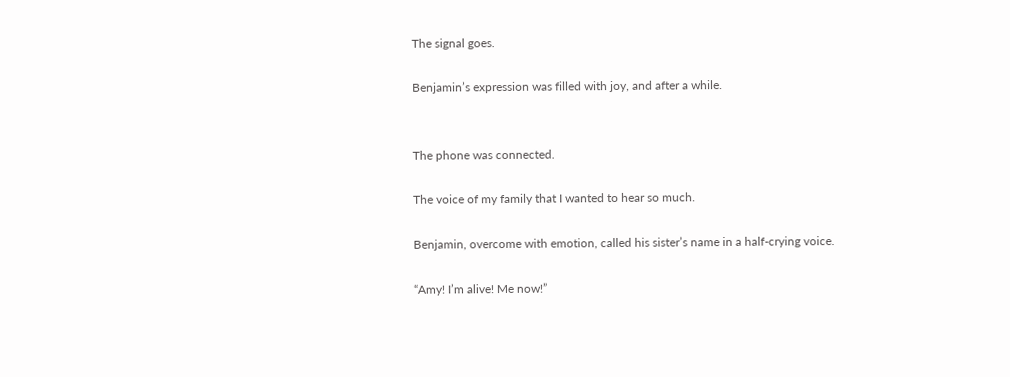The signal goes.

Benjamin’s expression was filled with joy, and after a while.


The phone was connected.

The voice of my family that I wanted to hear so much.

Benjamin, overcome with emotion, called his sister’s name in a half-crying voice.

“Amy! I’m alive! Me now!”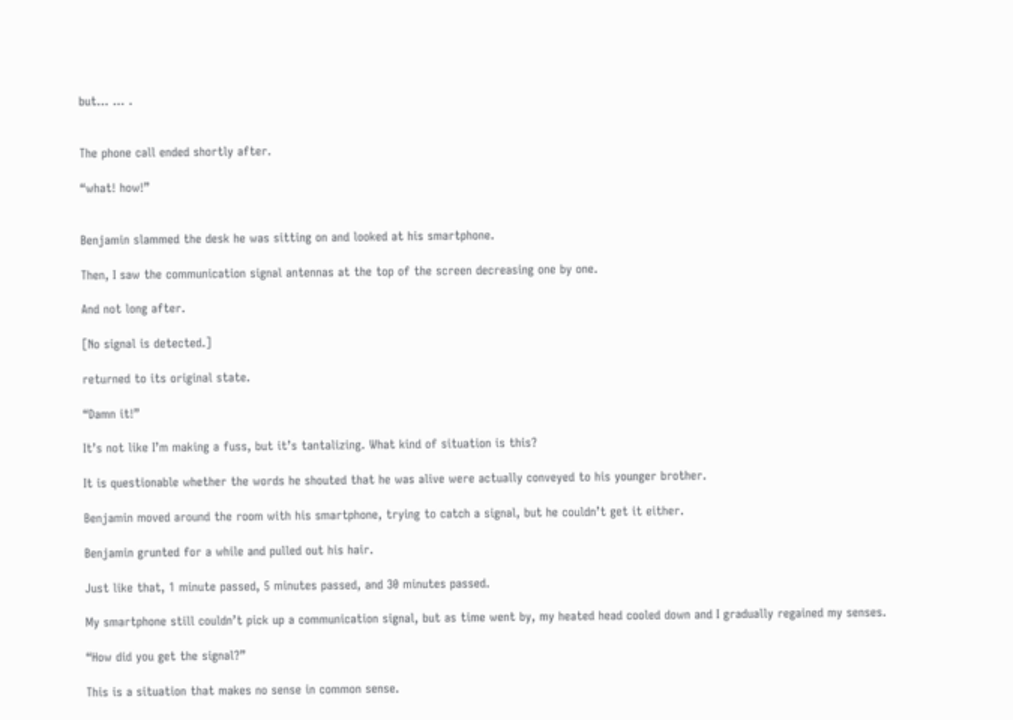but… … .


The phone call ended shortly after.

“what! how!”


Benjamin slammed the desk he was sitting on and looked at his smartphone.

Then, I saw the communication signal antennas at the top of the screen decreasing one by one.

And not long after.

[No signal is detected.]

returned to its original state.

“Damn it!”

It’s not like I’m making a fuss, but it’s tantalizing. What kind of situation is this?

It is questionable whether the words he shouted that he was alive were actually conveyed to his younger brother.

Benjamin moved around the room with his smartphone, trying to catch a signal, but he couldn’t get it either.

Benjamin grunted for a while and pulled out his hair.

Just like that, 1 minute passed, 5 minutes passed, and 30 minutes passed.

My smartphone still couldn’t pick up a communication signal, but as time went by, my heated head cooled down and I gradually regained my senses.

“How did you get the signal?”

This is a situation that makes no sense in common sense.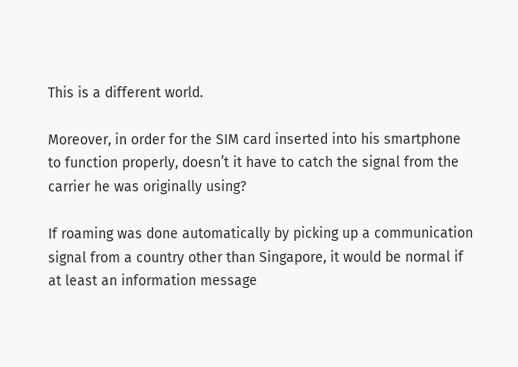This is a different world.

Moreover, in order for the SIM card inserted into his smartphone to function properly, doesn’t it have to catch the signal from the carrier he was originally using?

If roaming was done automatically by picking up a communication signal from a country other than Singapore, it would be normal if at least an information message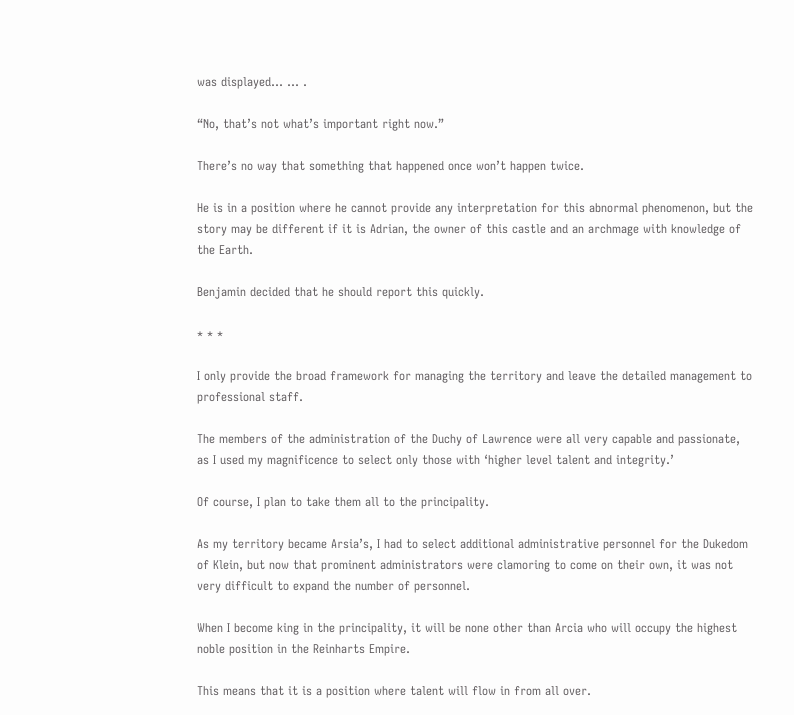was displayed… … .

“No, that’s not what’s important right now.”

There’s no way that something that happened once won’t happen twice.

He is in a position where he cannot provide any interpretation for this abnormal phenomenon, but the story may be different if it is Adrian, the owner of this castle and an archmage with knowledge of the Earth.

Benjamin decided that he should report this quickly.

* * *

I only provide the broad framework for managing the territory and leave the detailed management to professional staff.

The members of the administration of the Duchy of Lawrence were all very capable and passionate, as I used my magnificence to select only those with ‘higher level talent and integrity.’

Of course, I plan to take them all to the principality.

As my territory became Arsia’s, I had to select additional administrative personnel for the Dukedom of Klein, but now that prominent administrators were clamoring to come on their own, it was not very difficult to expand the number of personnel.

When I become king in the principality, it will be none other than Arcia who will occupy the highest noble position in the Reinharts Empire.

This means that it is a position where talent will flow in from all over.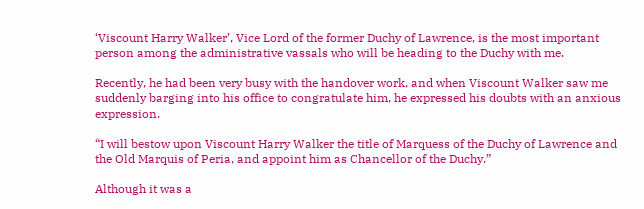‘Viscount Harry Walker’, Vice Lord of the former Duchy of Lawrence, is the most important person among the administrative vassals who will be heading to the Duchy with me.

Recently, he had been very busy with the handover work, and when Viscount Walker saw me suddenly barging into his office to congratulate him, he expressed his doubts with an anxious expression.

“I will bestow upon Viscount Harry Walker the title of Marquess of the Duchy of Lawrence and the Old Marquis of Peria, and appoint him as Chancellor of the Duchy.”

Although it was a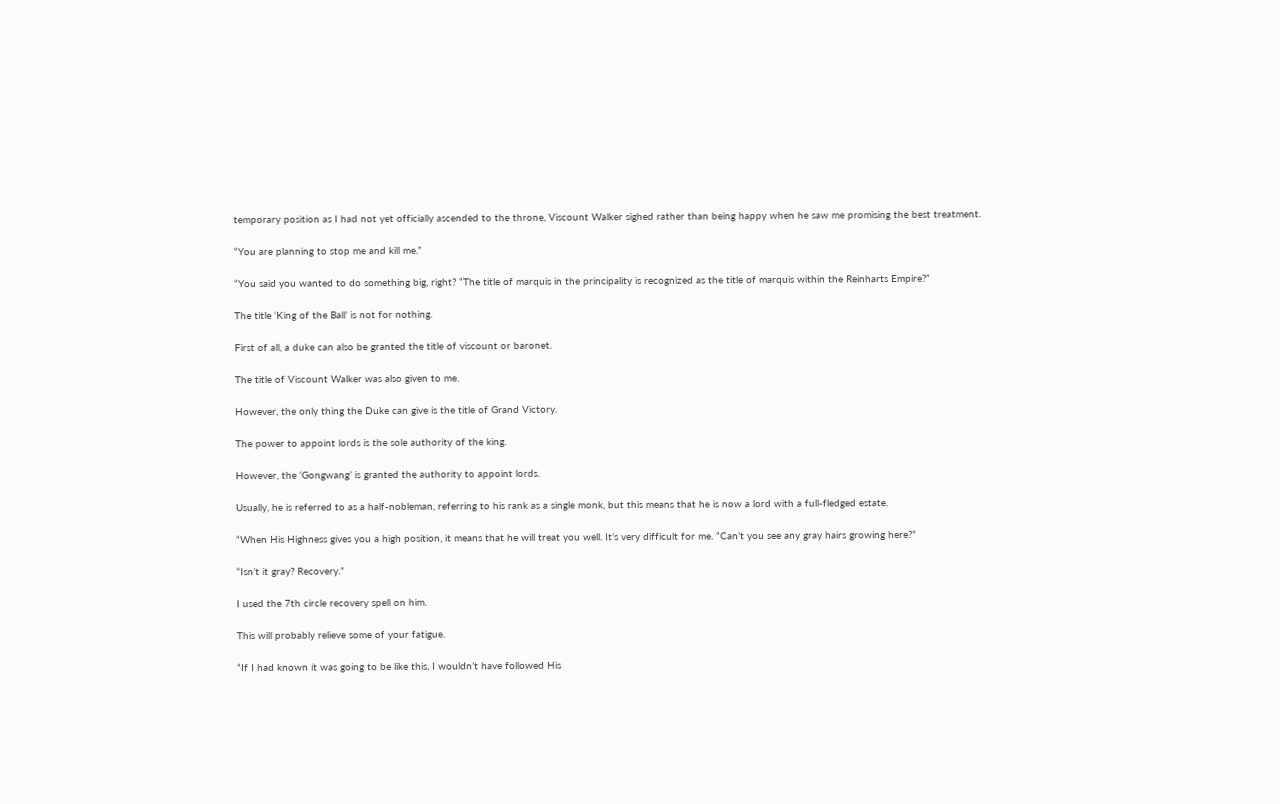temporary position as I had not yet officially ascended to the throne, Viscount Walker sighed rather than being happy when he saw me promising the best treatment.

“You are planning to stop me and kill me.”

“You said you wanted to do something big, right? “The title of marquis in the principality is recognized as the title of marquis within the Reinharts Empire?”

The title ‘King of the Ball’ is not for nothing.

First of all, a duke can also be granted the title of viscount or baronet.

The title of Viscount Walker was also given to me.

However, the only thing the Duke can give is the title of Grand Victory.

The power to appoint lords is the sole authority of the king.

However, the ‘Gongwang’ is granted the authority to appoint lords.

Usually, he is referred to as a half-nobleman, referring to his rank as a single monk, but this means that he is now a lord with a full-fledged estate.

“When His Highness gives you a high position, it means that he will treat you well. It’s very difficult for me. “Can’t you see any gray hairs growing here?”

“Isn’t it gray? Recovery.”

I used the 7th circle recovery spell on him.

This will probably relieve some of your fatigue.

“If I had known it was going to be like this, I wouldn’t have followed His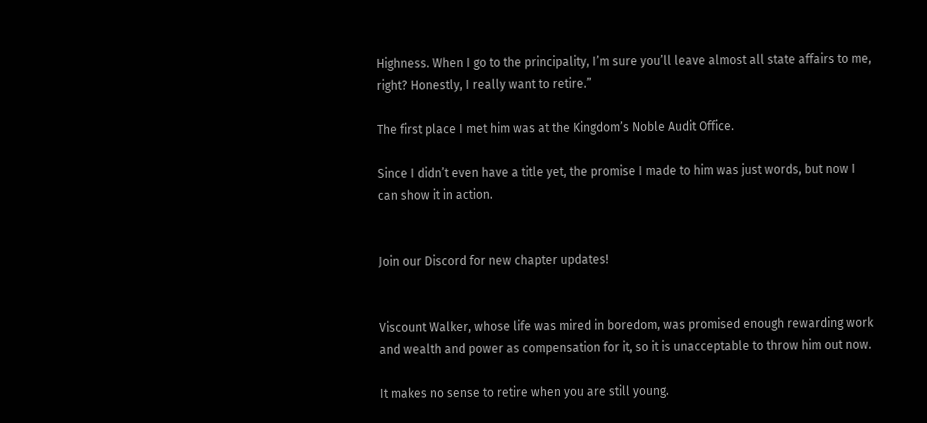Highness. When I go to the principality, I’m sure you’ll leave almost all state affairs to me, right? Honestly, I really want to retire.”

The first place I met him was at the Kingdom’s Noble Audit Office.

Since I didn’t even have a title yet, the promise I made to him was just words, but now I can show it in action.


Join our Discord for new chapter updates!


Viscount Walker, whose life was mired in boredom, was promised enough rewarding work and wealth and power as compensation for it, so it is unacceptable to throw him out now.

It makes no sense to retire when you are still young.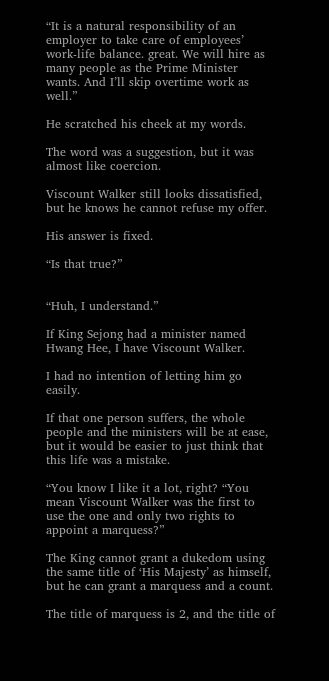“It is a natural responsibility of an employer to take care of employees’ work-life balance. great. We will hire as many people as the Prime Minister wants. And I’ll skip overtime work as well.”

He scratched his cheek at my words.

The word was a suggestion, but it was almost like coercion.

Viscount Walker still looks dissatisfied, but he knows he cannot refuse my offer.

His answer is fixed.

“Is that true?”


“Huh, I understand.”

If King Sejong had a minister named Hwang Hee, I have Viscount Walker.

I had no intention of letting him go easily.

If that one person suffers, the whole people and the ministers will be at ease, but it would be easier to just think that this life was a mistake.

“You know I like it a lot, right? “You mean Viscount Walker was the first to use the one and only two rights to appoint a marquess?”

The King cannot grant a dukedom using the same title of ‘His Majesty’ as himself, but he can grant a marquess and a count.

The title of marquess is 2, and the title of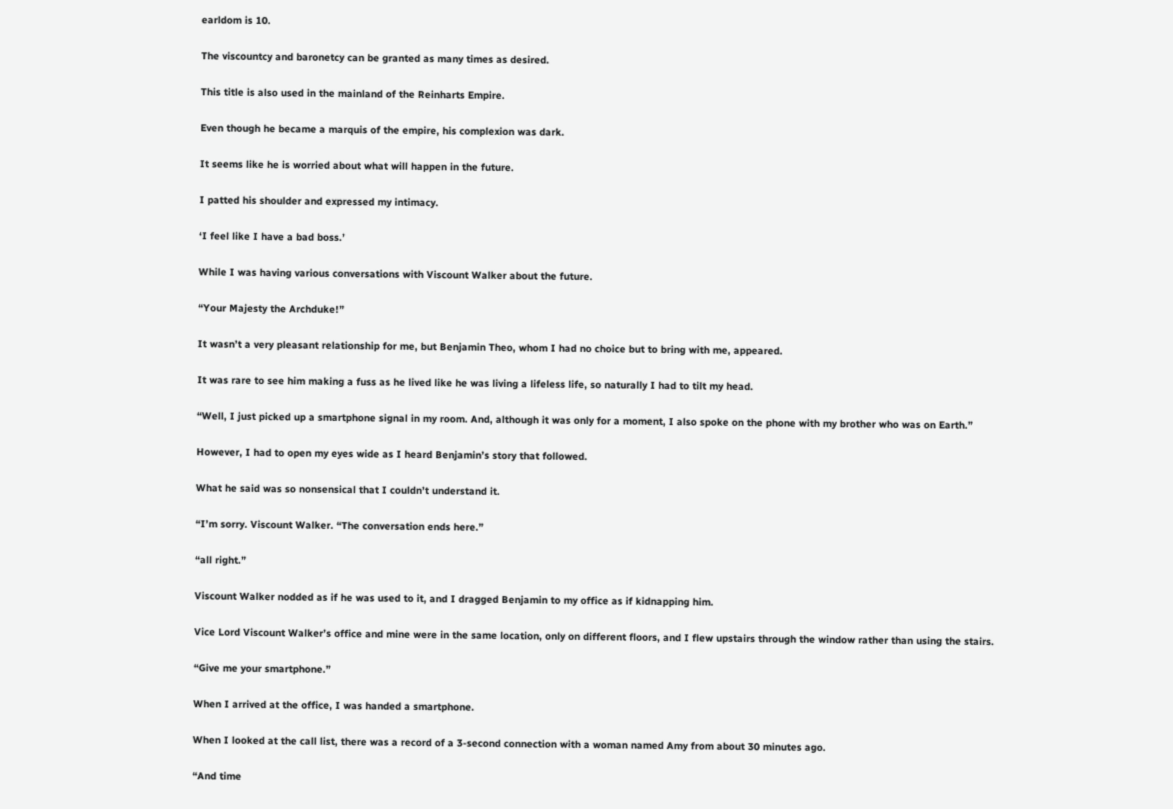earldom is 10.

The viscountcy and baronetcy can be granted as many times as desired.

This title is also used in the mainland of the Reinharts Empire.

Even though he became a marquis of the empire, his complexion was dark.

It seems like he is worried about what will happen in the future.

I patted his shoulder and expressed my intimacy.

‘I feel like I have a bad boss.’

While I was having various conversations with Viscount Walker about the future.

“Your Majesty the Archduke!”

It wasn’t a very pleasant relationship for me, but Benjamin Theo, whom I had no choice but to bring with me, appeared.

It was rare to see him making a fuss as he lived like he was living a lifeless life, so naturally I had to tilt my head.

“Well, I just picked up a smartphone signal in my room. And, although it was only for a moment, I also spoke on the phone with my brother who was on Earth.”

However, I had to open my eyes wide as I heard Benjamin’s story that followed.

What he said was so nonsensical that I couldn’t understand it.

“I’m sorry. Viscount Walker. “The conversation ends here.”

“all right.”

Viscount Walker nodded as if he was used to it, and I dragged Benjamin to my office as if kidnapping him.

Vice Lord Viscount Walker’s office and mine were in the same location, only on different floors, and I flew upstairs through the window rather than using the stairs.

“Give me your smartphone.”

When I arrived at the office, I was handed a smartphone.

When I looked at the call list, there was a record of a 3-second connection with a woman named Amy from about 30 minutes ago.

“And time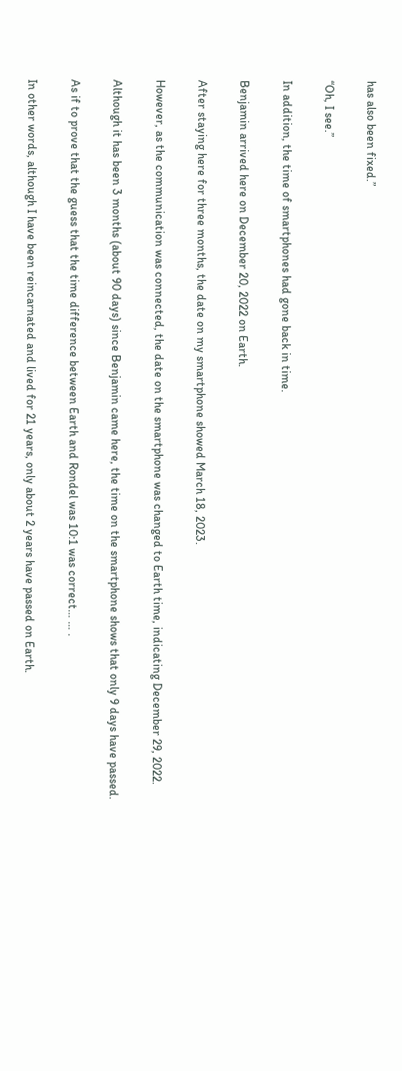has also been fixed.”

“Oh, I see.”

In addition, the time of smartphones had gone back in time.

Benjamin arrived here on December 20, 2022 on Earth.

After staying here for three months, the date on my smartphone showed March 18, 2023.

However, as the communication was connected, the date on the smartphone was changed to Earth time, indicating December 29, 2022.

Although it has been 3 months (about 90 days) since Benjamin came here, the time on the smartphone shows that only 9 days have passed.

As if to prove that the guess that the time difference between Earth and Rondel was 10:1 was correct… … .

In other words, although I have been reincarnated and lived for 21 years, only about 2 years have passed on Earth.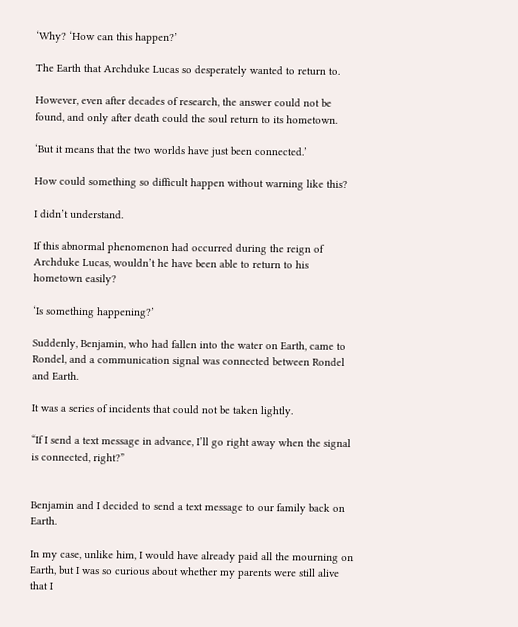‘Why? ‘How can this happen?’

The Earth that Archduke Lucas so desperately wanted to return to.

However, even after decades of research, the answer could not be found, and only after death could the soul return to its hometown.

‘But it means that the two worlds have just been connected.’

How could something so difficult happen without warning like this?

I didn’t understand.

If this abnormal phenomenon had occurred during the reign of Archduke Lucas, wouldn’t he have been able to return to his hometown easily?

‘Is something happening?’

Suddenly, Benjamin, who had fallen into the water on Earth, came to Rondel, and a communication signal was connected between Rondel and Earth.

It was a series of incidents that could not be taken lightly.

“If I send a text message in advance, I’ll go right away when the signal is connected, right?”


Benjamin and I decided to send a text message to our family back on Earth.

In my case, unlike him, I would have already paid all the mourning on Earth, but I was so curious about whether my parents were still alive that I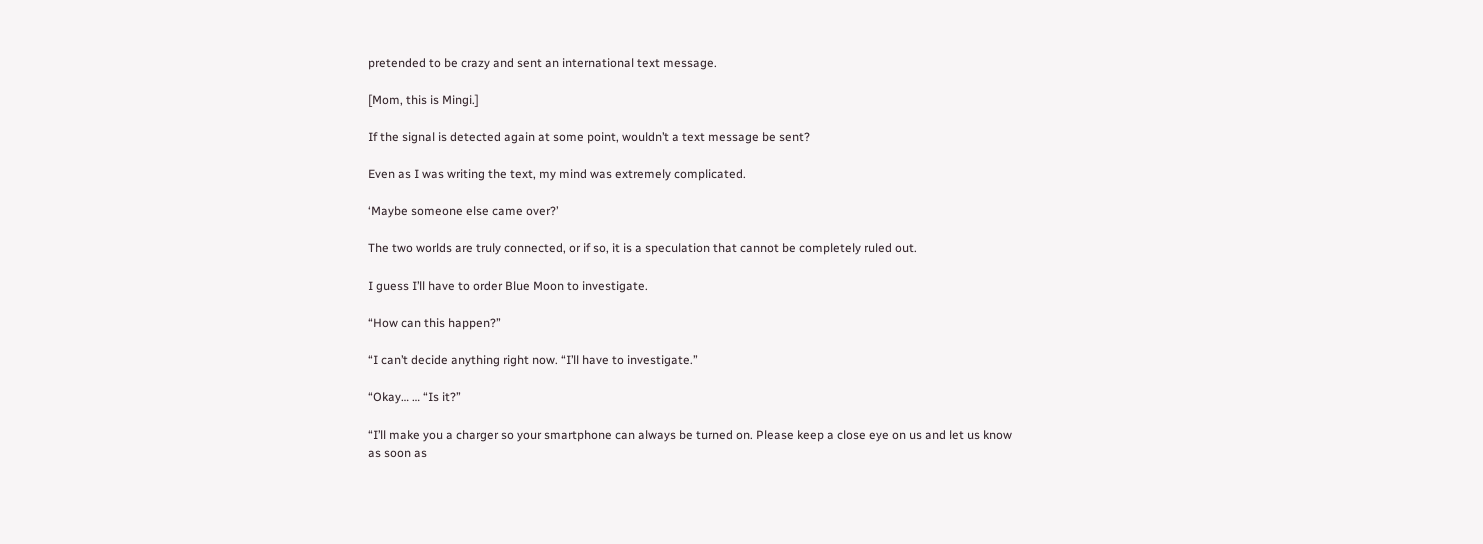pretended to be crazy and sent an international text message.

[Mom, this is Mingi.]

If the signal is detected again at some point, wouldn’t a text message be sent?

Even as I was writing the text, my mind was extremely complicated.

‘Maybe someone else came over?’

The two worlds are truly connected, or if so, it is a speculation that cannot be completely ruled out.

I guess I’ll have to order Blue Moon to investigate.

“How can this happen?”

“I can’t decide anything right now. “I’ll have to investigate.”

“Okay… … “Is it?”

“I’ll make you a charger so your smartphone can always be turned on. Please keep a close eye on us and let us know as soon as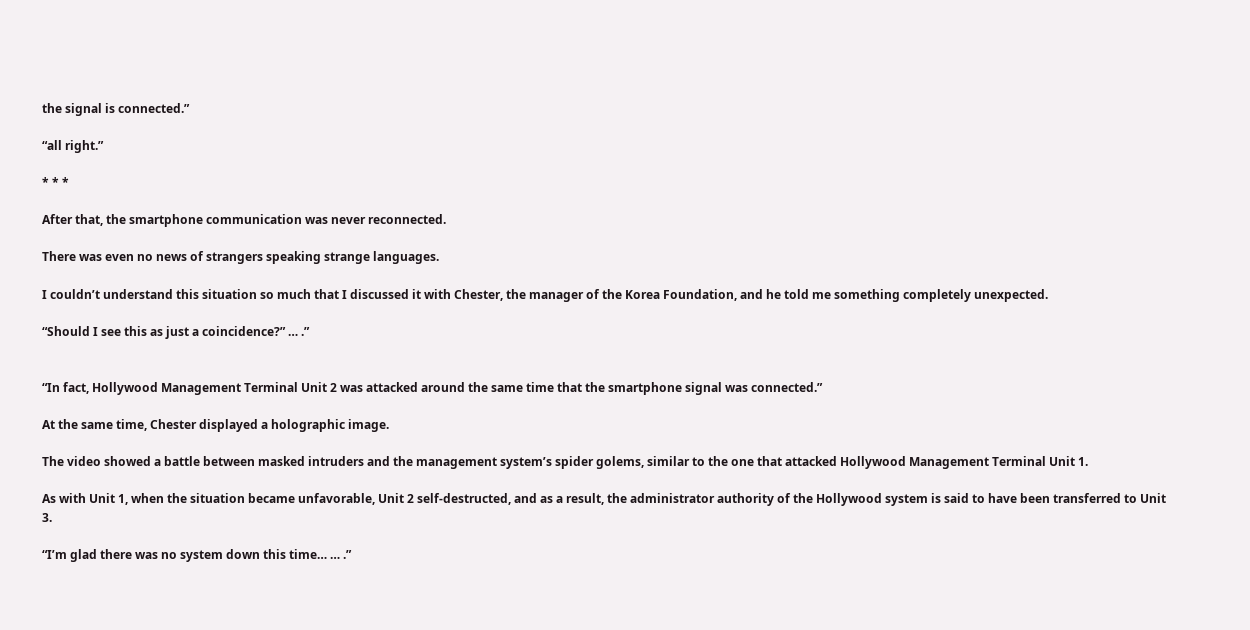the signal is connected.”

“all right.”

* * *

After that, the smartphone communication was never reconnected.

There was even no news of strangers speaking strange languages.

I couldn’t understand this situation so much that I discussed it with Chester, the manager of the Korea Foundation, and he told me something completely unexpected.

“Should I see this as just a coincidence?” … .”


“In fact, Hollywood Management Terminal Unit 2 was attacked around the same time that the smartphone signal was connected.”

At the same time, Chester displayed a holographic image.

The video showed a battle between masked intruders and the management system’s spider golems, similar to the one that attacked Hollywood Management Terminal Unit 1.

As with Unit 1, when the situation became unfavorable, Unit 2 self-destructed, and as a result, the administrator authority of the Hollywood system is said to have been transferred to Unit 3.

“I’m glad there was no system down this time… … .”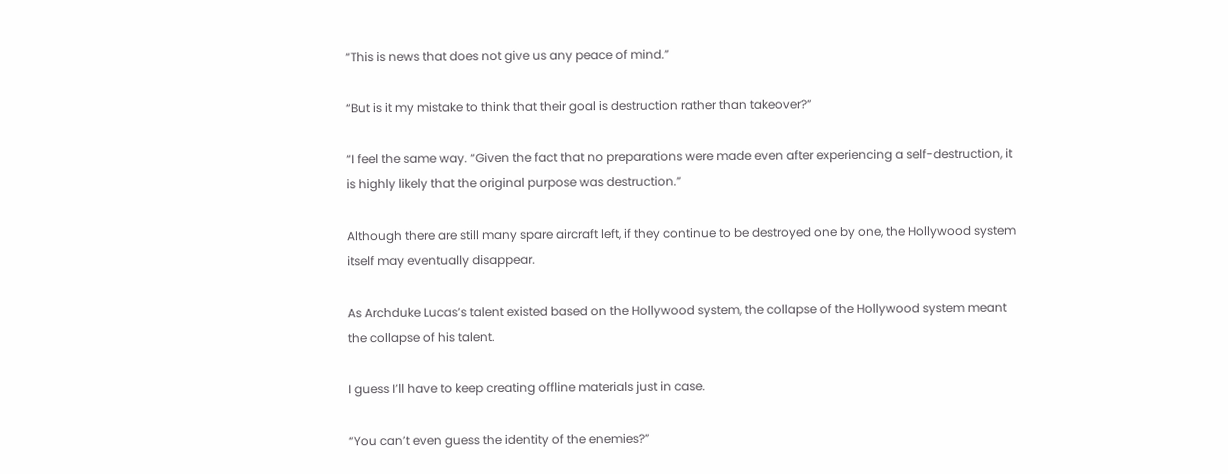“This is news that does not give us any peace of mind.”

“But is it my mistake to think that their goal is destruction rather than takeover?”

“I feel the same way. “Given the fact that no preparations were made even after experiencing a self-destruction, it is highly likely that the original purpose was destruction.”

Although there are still many spare aircraft left, if they continue to be destroyed one by one, the Hollywood system itself may eventually disappear.

As Archduke Lucas’s talent existed based on the Hollywood system, the collapse of the Hollywood system meant the collapse of his talent.

I guess I’ll have to keep creating offline materials just in case.

“You can’t even guess the identity of the enemies?”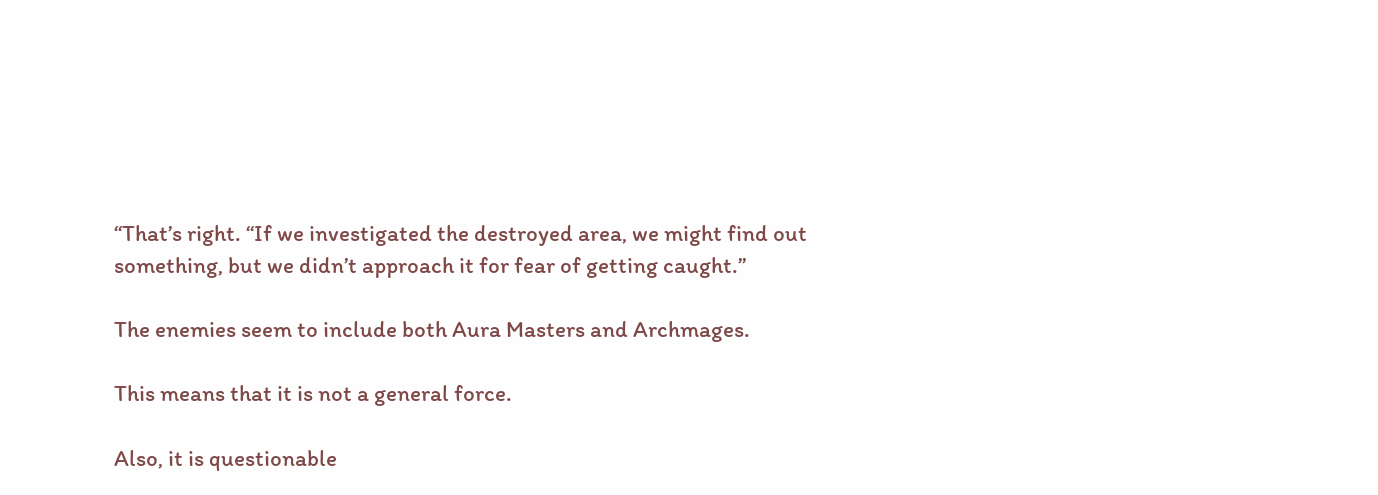“That’s right. “If we investigated the destroyed area, we might find out something, but we didn’t approach it for fear of getting caught.”

The enemies seem to include both Aura Masters and Archmages.

This means that it is not a general force.

Also, it is questionable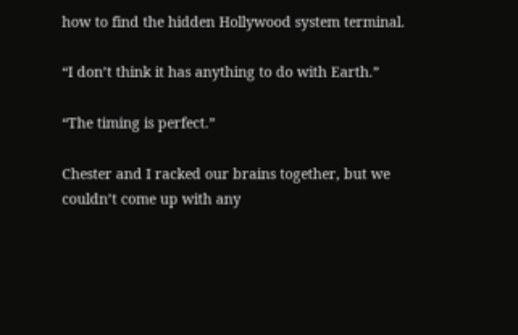how to find the hidden Hollywood system terminal.

“I don’t think it has anything to do with Earth.”

“The timing is perfect.”

Chester and I racked our brains together, but we couldn’t come up with any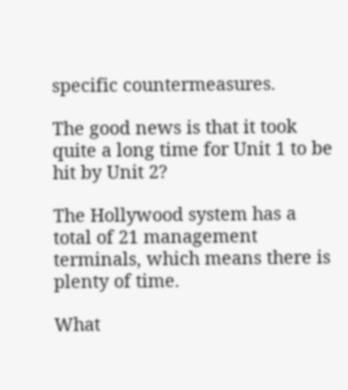specific countermeasures.

The good news is that it took quite a long time for Unit 1 to be hit by Unit 2?

The Hollywood system has a total of 21 management terminals, which means there is plenty of time.

What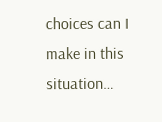choices can I make in this situation…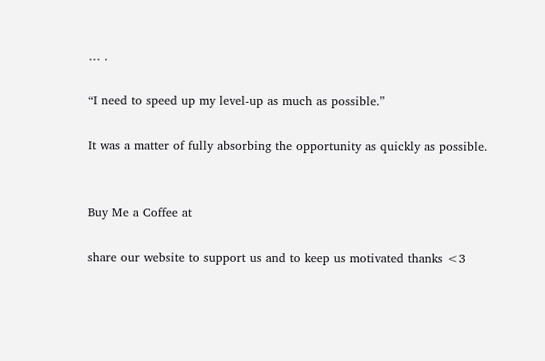… .

“I need to speed up my level-up as much as possible.”

It was a matter of fully absorbing the opportunity as quickly as possible.


Buy Me a Coffee at

share our website to support us and to keep us motivated thanks <3